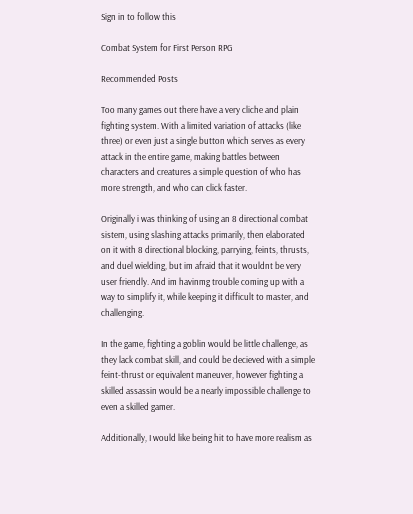Sign in to follow this

Combat System for First Person RPG

Recommended Posts

Too many games out there have a very cliche and plain fighting system. With a limited variation of attacks (like three) or even just a single button which serves as every attack in the entire game, making battles between characters and creatures a simple question of who has more strength, and who can click faster.

Originally i was thinking of using an 8 directional combat sistem, using slashing attacks primarily, then elaborated on it with 8 directional blocking, parrying, feints, thrusts, and duel wielding, but im afraid that it wouldnt be very user friendly. And im havinmg trouble coming up with a way to simplify it, while keeping it difficult to master, and challenging.

In the game, fighting a goblin would be little challenge, as they lack combat skill, and could be decieved with a simple feint-thrust or equivalent maneuver, however fighting a skilled assassin would be a nearly impossible challenge to even a skilled gamer.

Additionally, I would like being hit to have more realism as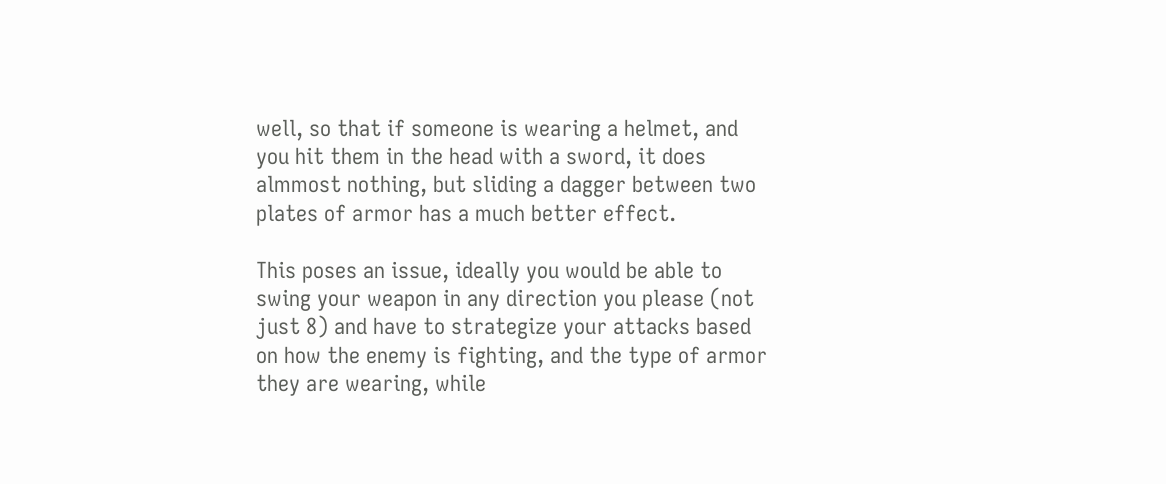well, so that if someone is wearing a helmet, and you hit them in the head with a sword, it does almmost nothing, but sliding a dagger between two plates of armor has a much better effect.

This poses an issue, ideally you would be able to swing your weapon in any direction you please (not just 8) and have to strategize your attacks based on how the enemy is fighting, and the type of armor they are wearing, while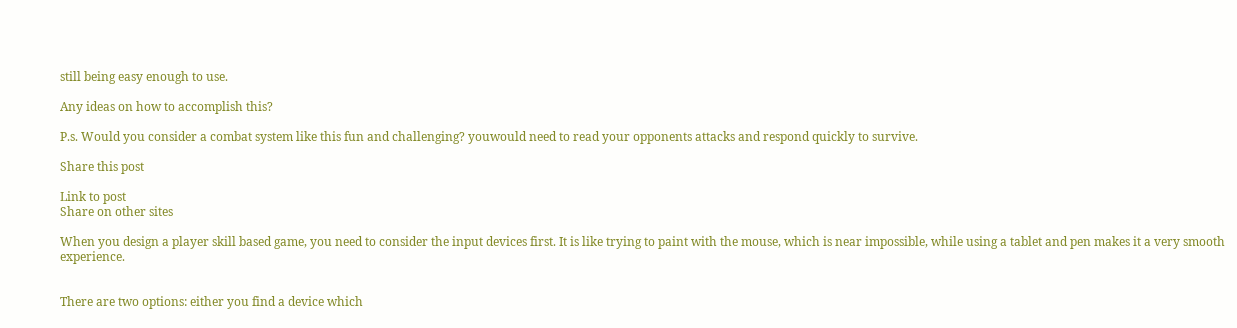still being easy enough to use.

Any ideas on how to accomplish this?

P.s. Would you consider a combat system like this fun and challenging? youwould need to read your opponents attacks and respond quickly to survive.

Share this post

Link to post
Share on other sites

When you design a player skill based game, you need to consider the input devices first. It is like trying to paint with the mouse, which is near impossible, while using a tablet and pen makes it a very smooth experience.


There are two options: either you find a device which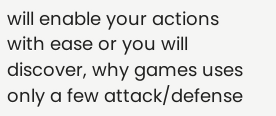will enable your actions with ease or you will discover, why games uses only a few attack/defense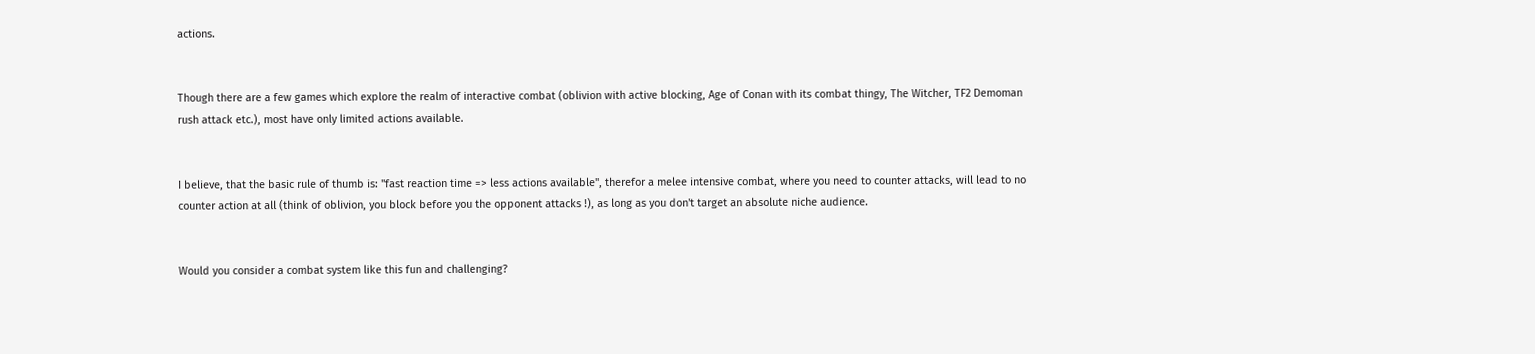actions.


Though there are a few games which explore the realm of interactive combat (oblivion with active blocking, Age of Conan with its combat thingy, The Witcher, TF2 Demoman rush attack etc.), most have only limited actions available.


I believe, that the basic rule of thumb is: "fast reaction time => less actions available", therefor a melee intensive combat, where you need to counter attacks, will lead to no counter action at all (think of oblivion, you block before you the opponent attacks !), as long as you don't target an absolute niche audience.


Would you consider a combat system like this fun and challenging?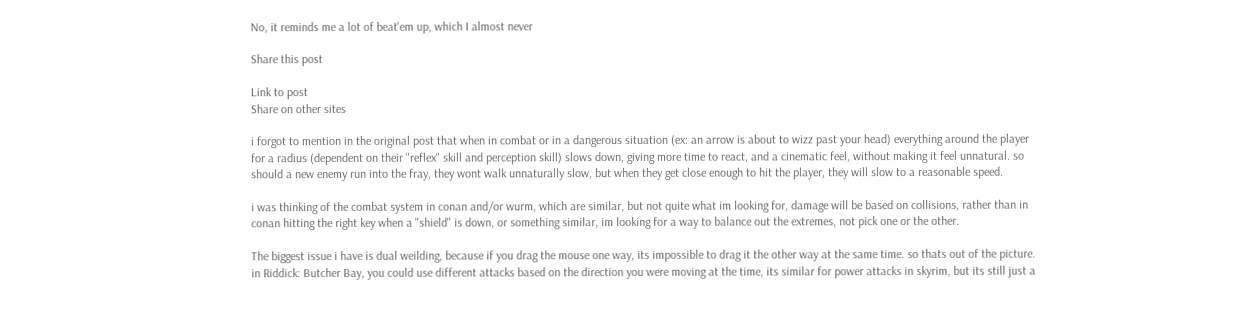No, it reminds me a lot of beat'em up, which I almost never

Share this post

Link to post
Share on other sites

i forgot to mention in the original post that when in combat or in a dangerous situation (ex: an arrow is about to wizz past your head) everything around the player for a radius (dependent on their "reflex" skill and perception skill) slows down, giving more time to react, and a cinematic feel, without making it feel unnatural. so should a new enemy run into the fray, they wont walk unnaturally slow, but when they get close enough to hit the player, they will slow to a reasonable speed.

i was thinking of the combat system in conan and/or wurm, which are similar, but not quite what im looking for, damage will be based on collisions, rather than in conan hitting the right key when a "shield" is down, or something similar, im looking for a way to balance out the extremes, not pick one or the other.

The biggest issue i have is dual weilding, because if you drag the mouse one way, its impossible to drag it the other way at the same time. so thats out of the picture. in Riddick: Butcher Bay, you could use different attacks based on the direction you were moving at the time, its similar for power attacks in skyrim, but its still just a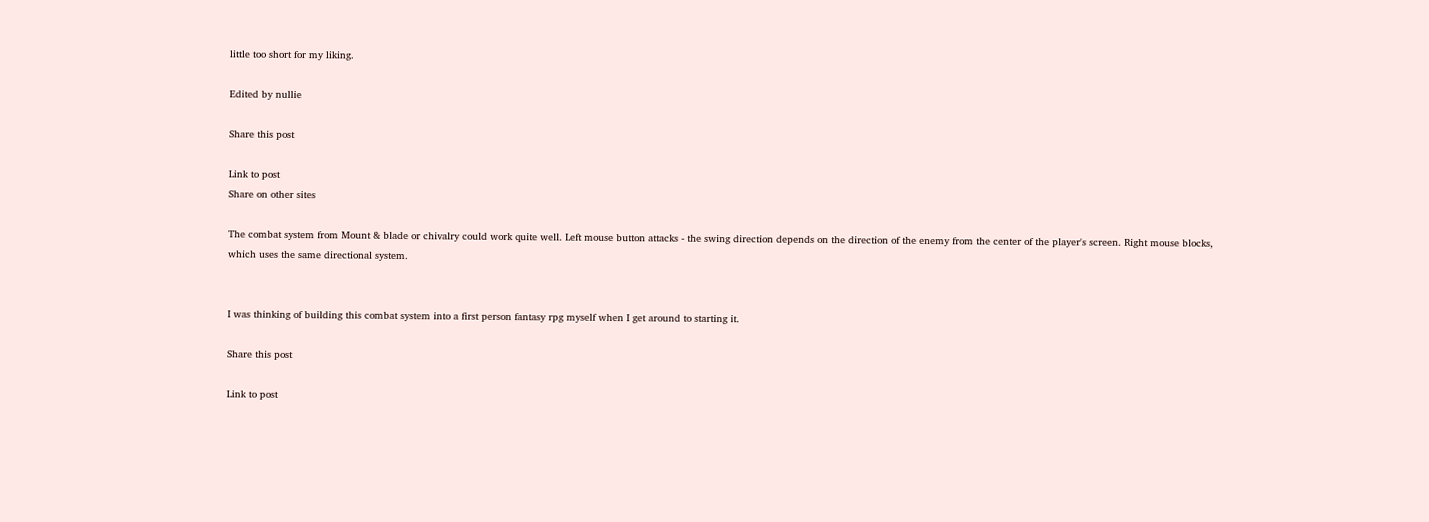little too short for my liking.

Edited by nullie

Share this post

Link to post
Share on other sites

The combat system from Mount & blade or chivalry could work quite well. Left mouse button attacks - the swing direction depends on the direction of the enemy from the center of the player's screen. Right mouse blocks, which uses the same directional system.


I was thinking of building this combat system into a first person fantasy rpg myself when I get around to starting it.

Share this post

Link to post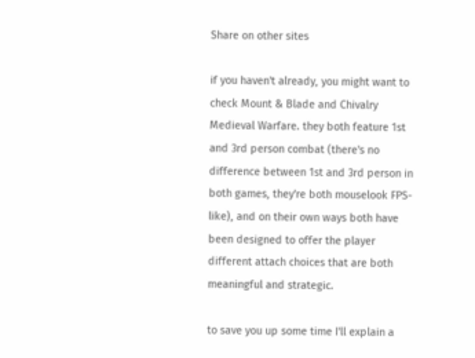Share on other sites

if you haven't already, you might want to check Mount & Blade and Chivalry Medieval Warfare. they both feature 1st and 3rd person combat (there's no difference between 1st and 3rd person in both games, they're both mouselook FPS-like), and on their own ways both have been designed to offer the player different attach choices that are both meaningful and strategic.

to save you up some time I'll explain a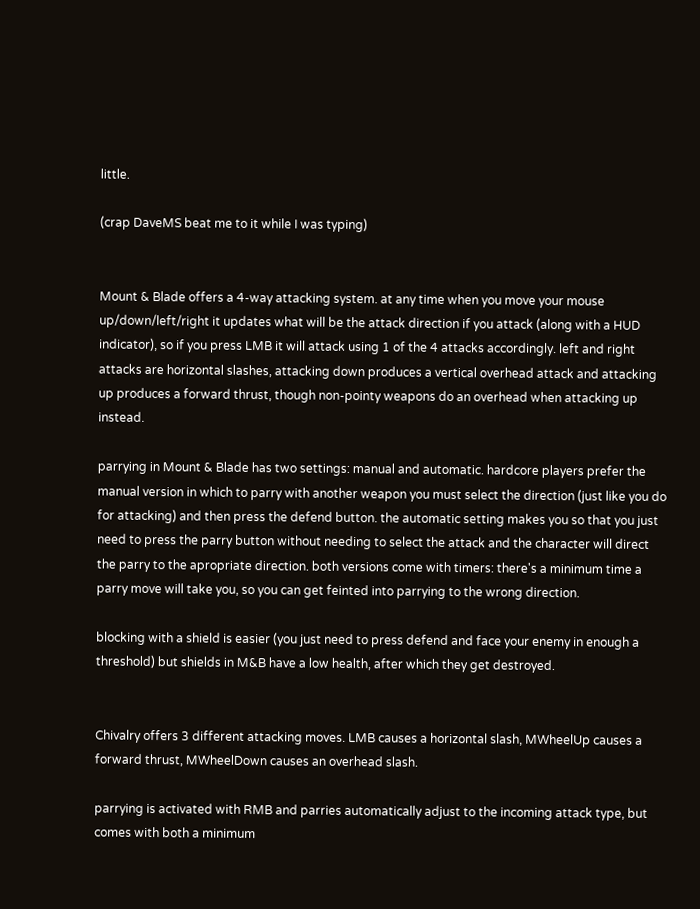little.

(crap DaveMS beat me to it while I was typing)


Mount & Blade offers a 4-way attacking system. at any time when you move your mouse up/down/left/right it updates what will be the attack direction if you attack (along with a HUD indicator), so if you press LMB it will attack using 1 of the 4 attacks accordingly. left and right attacks are horizontal slashes, attacking down produces a vertical overhead attack and attacking up produces a forward thrust, though non-pointy weapons do an overhead when attacking up instead.

parrying in Mount & Blade has two settings: manual and automatic. hardcore players prefer the manual version in which to parry with another weapon you must select the direction (just like you do for attacking) and then press the defend button. the automatic setting makes you so that you just need to press the parry button without needing to select the attack and the character will direct the parry to the apropriate direction. both versions come with timers: there's a minimum time a parry move will take you, so you can get feinted into parrying to the wrong direction.

blocking with a shield is easier (you just need to press defend and face your enemy in enough a threshold) but shields in M&B have a low health, after which they get destroyed.


Chivalry offers 3 different attacking moves. LMB causes a horizontal slash, MWheelUp causes a forward thrust, MWheelDown causes an overhead slash.

parrying is activated with RMB and parries automatically adjust to the incoming attack type, but comes with both a minimum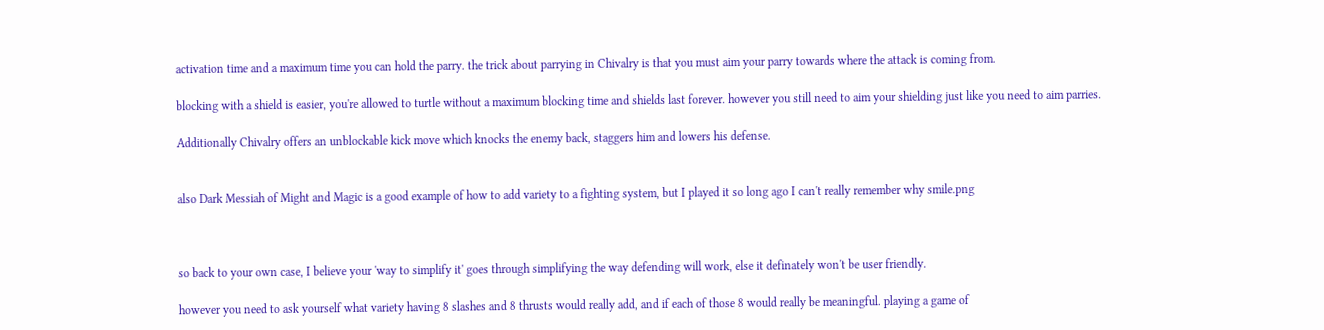activation time and a maximum time you can hold the parry. the trick about parrying in Chivalry is that you must aim your parry towards where the attack is coming from.

blocking with a shield is easier, you're allowed to turtle without a maximum blocking time and shields last forever. however you still need to aim your shielding just like you need to aim parries.

Additionally Chivalry offers an unblockable kick move which knocks the enemy back, staggers him and lowers his defense.


also Dark Messiah of Might and Magic is a good example of how to add variety to a fighting system, but I played it so long ago I can't really remember why smile.png



so back to your own case, I believe your 'way to simplify it' goes through simplifying the way defending will work, else it definately won't be user friendly.

however you need to ask yourself what variety having 8 slashes and 8 thrusts would really add, and if each of those 8 would really be meaningful. playing a game of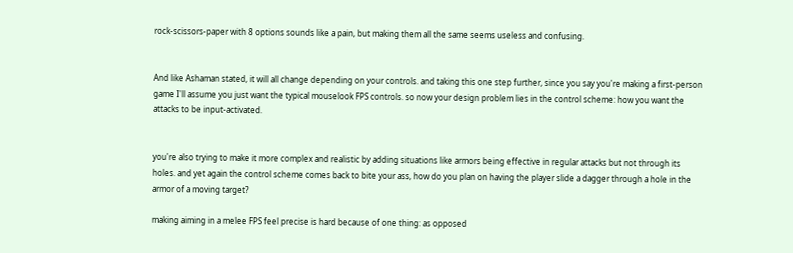rock-scissors-paper with 8 options sounds like a pain, but making them all the same seems useless and confusing.


And like Ashaman stated, it will all change depending on your controls. and taking this one step further, since you say you're making a first-person game I'll assume you just want the typical mouselook FPS controls. so now your design problem lies in the control scheme: how you want the attacks to be input-activated.


you're also trying to make it more complex and realistic by adding situations like armors being effective in regular attacks but not through its holes. and yet again the control scheme comes back to bite your ass, how do you plan on having the player slide a dagger through a hole in the armor of a moving target?

making aiming in a melee FPS feel precise is hard because of one thing: as opposed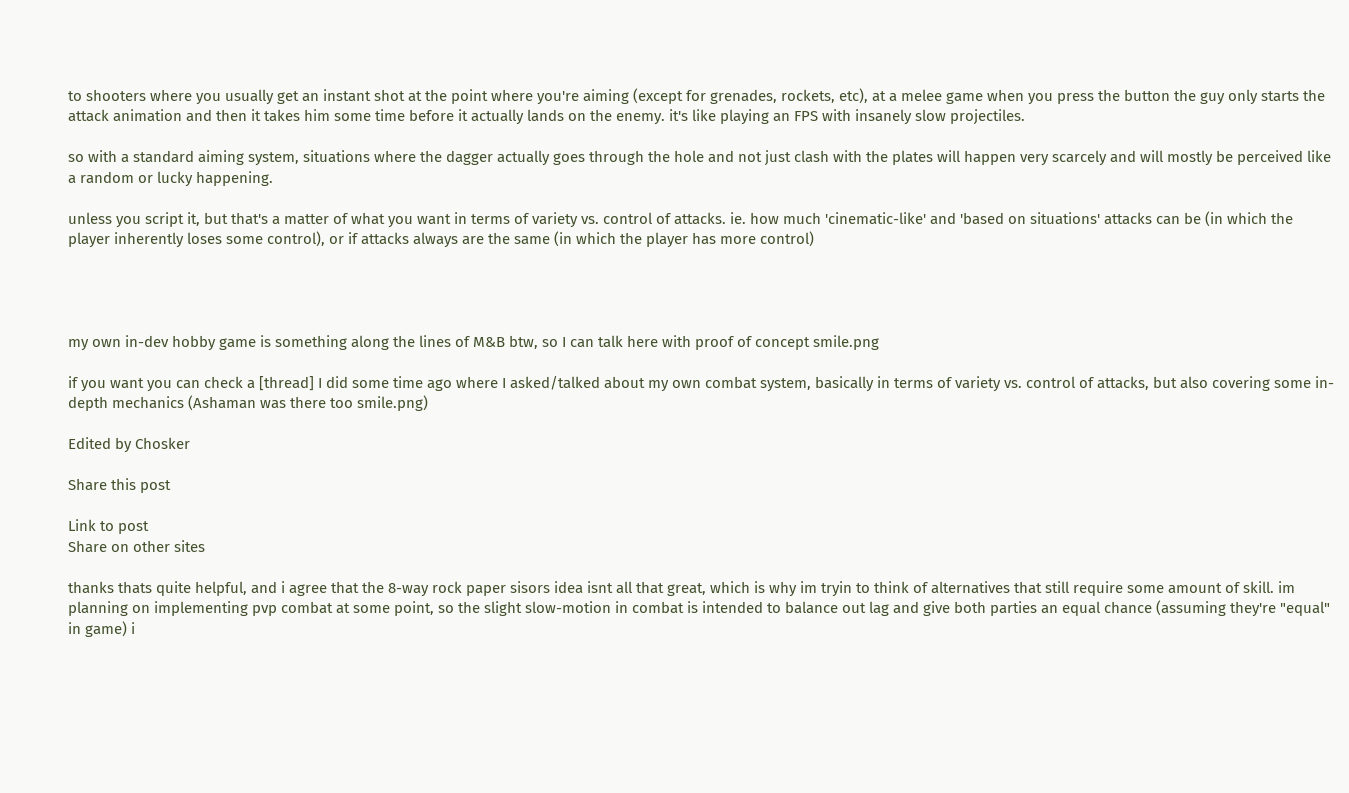to shooters where you usually get an instant shot at the point where you're aiming (except for grenades, rockets, etc), at a melee game when you press the button the guy only starts the attack animation and then it takes him some time before it actually lands on the enemy. it's like playing an FPS with insanely slow projectiles.

so with a standard aiming system, situations where the dagger actually goes through the hole and not just clash with the plates will happen very scarcely and will mostly be perceived like a random or lucky happening.

unless you script it, but that's a matter of what you want in terms of variety vs. control of attacks. ie. how much 'cinematic-like' and 'based on situations' attacks can be (in which the player inherently loses some control), or if attacks always are the same (in which the player has more control)




my own in-dev hobby game is something along the lines of M&B btw, so I can talk here with proof of concept smile.png

if you want you can check a [thread] I did some time ago where I asked/talked about my own combat system, basically in terms of variety vs. control of attacks, but also covering some in-depth mechanics (Ashaman was there too smile.png)

Edited by Chosker

Share this post

Link to post
Share on other sites

thanks thats quite helpful, and i agree that the 8-way rock paper sisors idea isnt all that great, which is why im tryin to think of alternatives that still require some amount of skill. im planning on implementing pvp combat at some point, so the slight slow-motion in combat is intended to balance out lag and give both parties an equal chance (assuming they're "equal" in game) i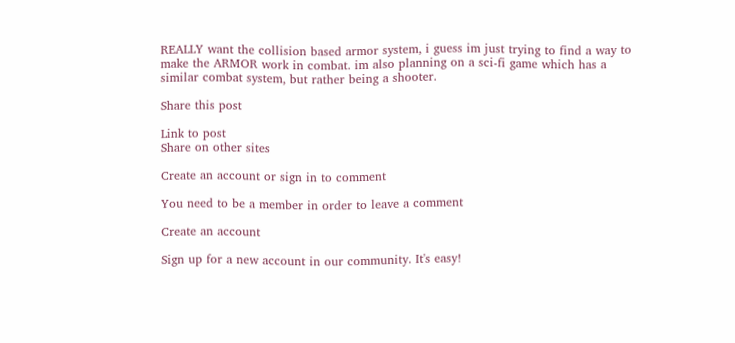REALLY want the collision based armor system, i guess im just trying to find a way to make the ARMOR work in combat. im also planning on a sci-fi game which has a similar combat system, but rather being a shooter.

Share this post

Link to post
Share on other sites

Create an account or sign in to comment

You need to be a member in order to leave a comment

Create an account

Sign up for a new account in our community. It's easy!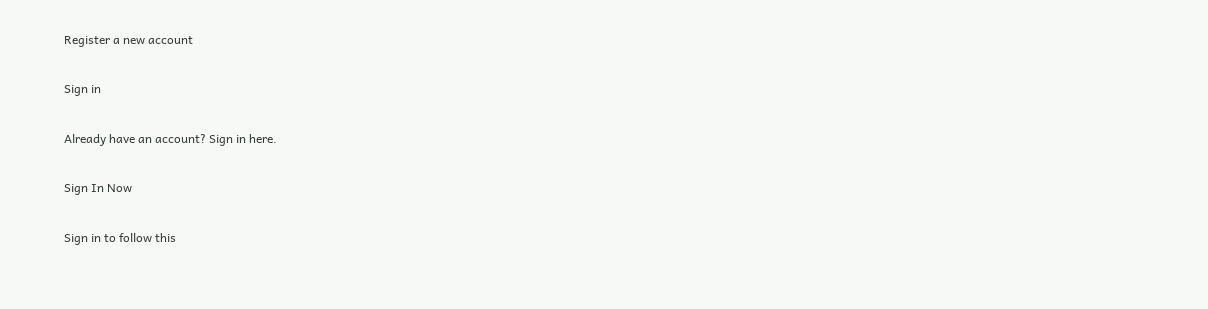Register a new account

Sign in

Already have an account? Sign in here.

Sign In Now

Sign in to follow this